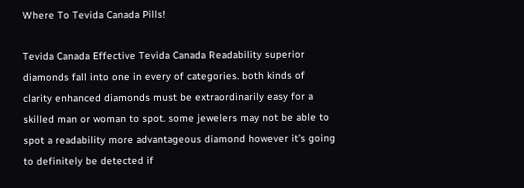Where To Tevida Canada Pills!

Tevida Canada Effective Tevida Canada Readability superior diamonds fall into one in every of categories. both kinds of clarity enhanced diamonds must be extraordinarily easy for a skilled man or woman to spot. some jewelers may not be able to spot a readability more advantageous diamond however it’s going to definitely be detected if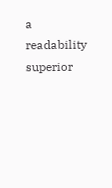a readability superior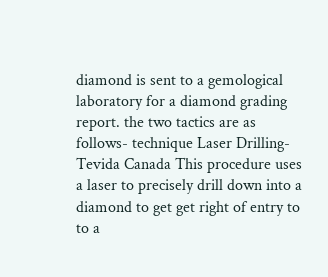diamond is sent to a gemological laboratory for a diamond grading report. the two tactics are as follows- technique Laser Drilling- Tevida Canada This procedure uses a laser to precisely drill down into a diamond to get get right of entry to to a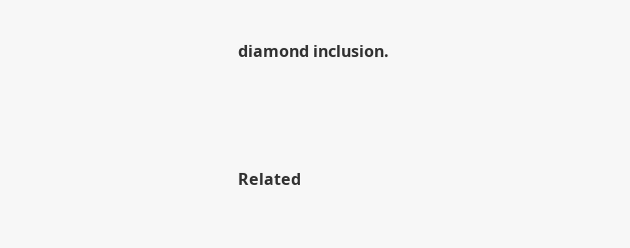diamond inclusion.




Related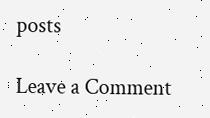posts

Leave a Comment